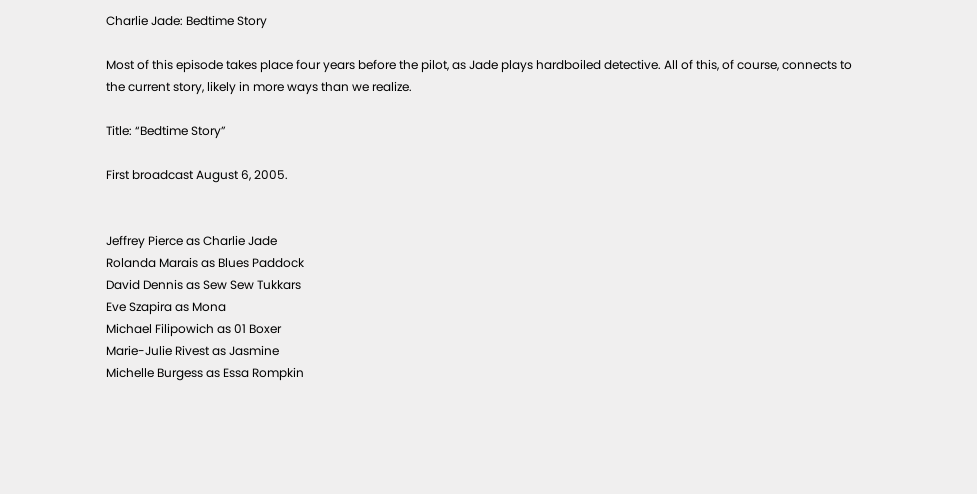Charlie Jade: Bedtime Story

Most of this episode takes place four years before the pilot, as Jade plays hardboiled detective. All of this, of course, connects to the current story, likely in more ways than we realize.

Title: “Bedtime Story”

First broadcast August 6, 2005.


Jeffrey Pierce as Charlie Jade
Rolanda Marais as Blues Paddock
David Dennis as Sew Sew Tukkars
Eve Szapira as Mona
Michael Filipowich as 01 Boxer
Marie-Julie Rivest as Jasmine
Michelle Burgess as Essa Rompkin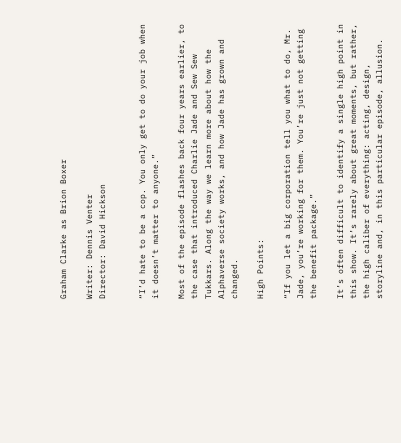Graham Clarke as Brion Boxer

Writer: Dennis Venter
Director: David Hickson


“I’d hate to be a cop. You only get to do your job when it doesn’t matter to anyone.”

Most of the episode flashes back four years earlier, to the case that introduced Charlie Jade and Sew Sew Tukkars. Along the way we learn more about how the Alphaverse society works, and how Jade has grown and changed.

High Points:

“If you let a big corporation tell you what to do, Mr. Jade, you’re working for them. You’re just not getting the benefit package.”

It’s often difficult to identify a single high point in this show. It’s rarely about great moments, but rather, the high caliber of everything: acting, design, storyline and, in this particular episode, allusion.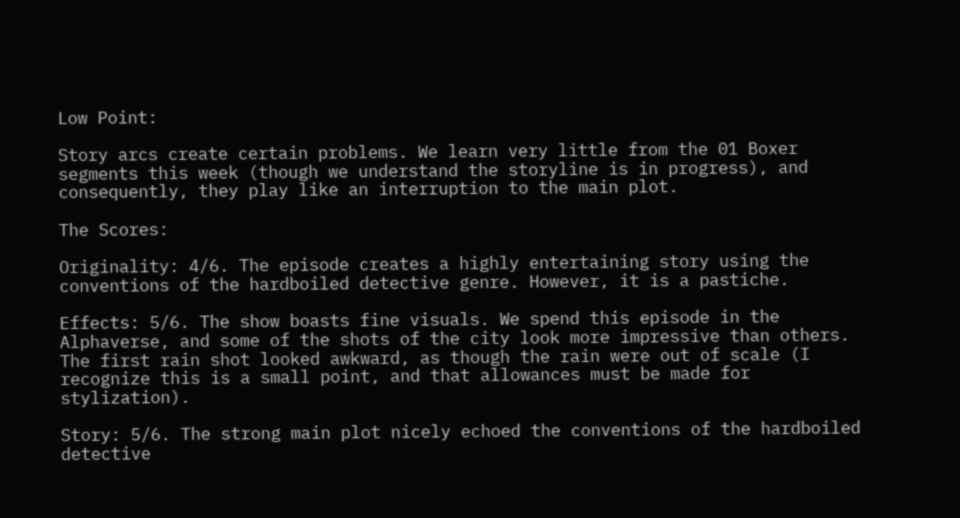Low Point:

Story arcs create certain problems. We learn very little from the 01 Boxer segments this week (though we understand the storyline is in progress), and consequently, they play like an interruption to the main plot.

The Scores:

Originality: 4/6. The episode creates a highly entertaining story using the conventions of the hardboiled detective genre. However, it is a pastiche.

Effects: 5/6. The show boasts fine visuals. We spend this episode in the Alphaverse, and some of the shots of the city look more impressive than others. The first rain shot looked awkward, as though the rain were out of scale (I recognize this is a small point, and that allowances must be made for stylization).

Story: 5/6. The strong main plot nicely echoed the conventions of the hardboiled detective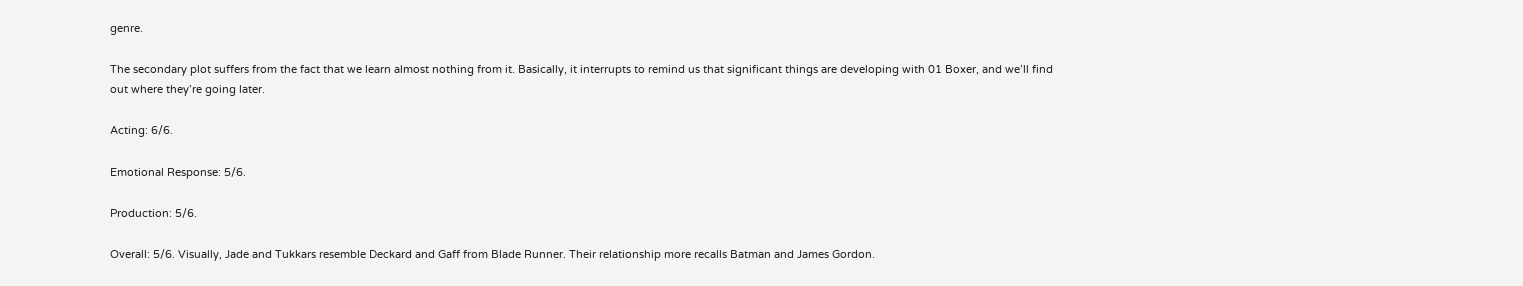genre.

The secondary plot suffers from the fact that we learn almost nothing from it. Basically, it interrupts to remind us that significant things are developing with 01 Boxer, and we’ll find out where they’re going later.

Acting: 6/6.

Emotional Response: 5/6.

Production: 5/6.

Overall: 5/6. Visually, Jade and Tukkars resemble Deckard and Gaff from Blade Runner. Their relationship more recalls Batman and James Gordon.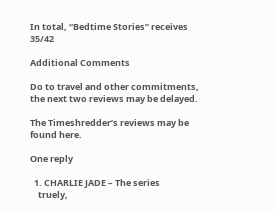In total, “Bedtime Stories” receives 35/42

Additional Comments

Do to travel and other commitments, the next two reviews may be delayed.

The Timeshredder’s reviews may be found here.

One reply

  1. CHARLIE JADE – The series
    truely,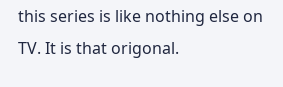this series is like nothing else on TV. It is that origonal.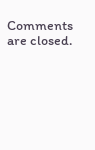Comments are closed.